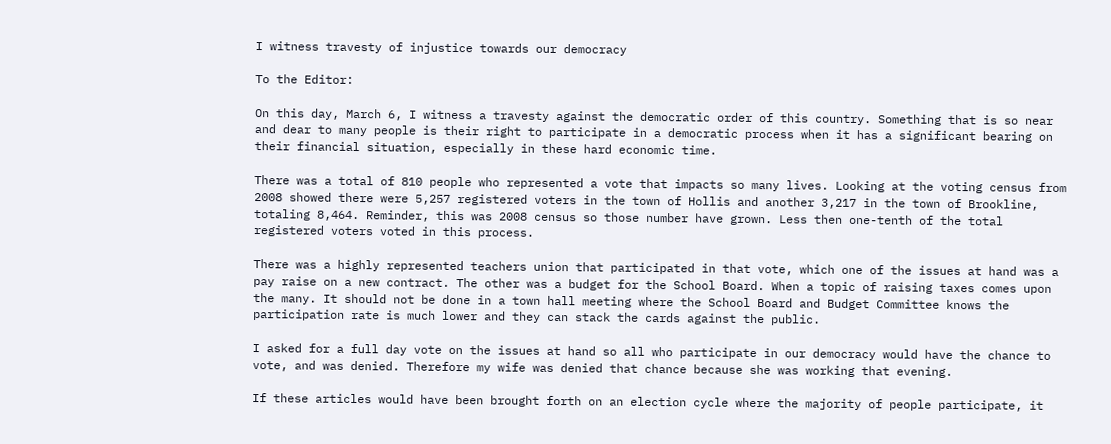I witness travesty of injustice towards our democracy

To the Editor:

On this day, March 6, I witness a travesty against the democratic order of this country. Something that is so near and dear to many people is their right to participate in a democratic process when it has a significant bearing on their financial situation, especially in these hard economic time.

There was a total of 810 people who represented a vote that impacts so many lives. Looking at the voting census from 2008 showed there were 5,257 registered voters in the town of Hollis and another 3,217 in the town of Brookline, totaling 8,464. Reminder, this was 2008 census so those number have grown. Less then one-tenth of the total registered voters voted in this process.

There was a highly represented teachers union that participated in that vote, which one of the issues at hand was a pay raise on a new contract. The other was a budget for the School Board. When a topic of raising taxes comes upon the many. It should not be done in a town hall meeting where the School Board and Budget Committee knows the participation rate is much lower and they can stack the cards against the public.

I asked for a full day vote on the issues at hand so all who participate in our democracy would have the chance to vote, and was denied. Therefore my wife was denied that chance because she was working that evening.

If these articles would have been brought forth on an election cycle where the majority of people participate, it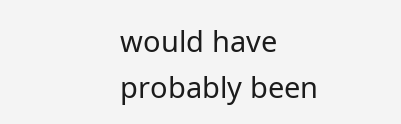would have probably been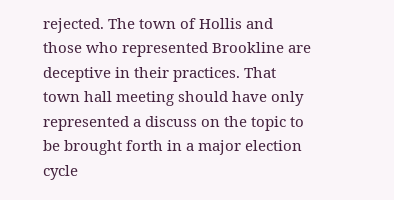rejected. The town of Hollis and those who represented Brookline are deceptive in their practices. That town hall meeting should have only represented a discuss on the topic to be brought forth in a major election cycle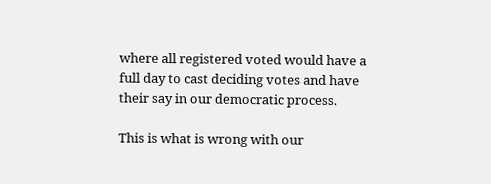where all registered voted would have a full day to cast deciding votes and have their say in our democratic process.

This is what is wrong with our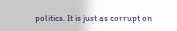politics. It is just as corrupt on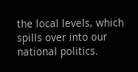the local levels, which spills over into our national politics.